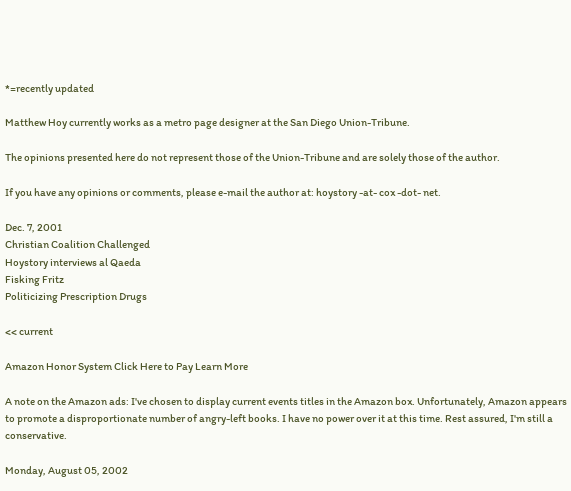*=recently updated

Matthew Hoy currently works as a metro page designer at the San Diego Union-Tribune.

The opinions presented here do not represent those of the Union-Tribune and are solely those of the author.

If you have any opinions or comments, please e-mail the author at: hoystory -at- cox -dot- net.

Dec. 7, 2001
Christian Coalition Challenged
Hoystory interviews al Qaeda
Fisking Fritz
Politicizing Prescription Drugs

<< current

Amazon Honor System Click Here to Pay Learn More

A note on the Amazon ads: I've chosen to display current events titles in the Amazon box. Unfortunately, Amazon appears to promote a disproportionate number of angry-left books. I have no power over it at this time. Rest assured, I'm still a conservative.

Monday, August 05, 2002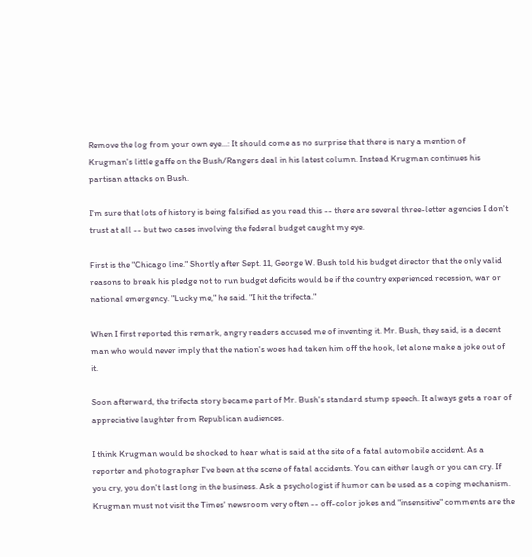Remove the log from your own eye...: It should come as no surprise that there is nary a mention of Krugman's little gaffe on the Bush/Rangers deal in his latest column. Instead Krugman continues his partisan attacks on Bush.

I'm sure that lots of history is being falsified as you read this -- there are several three-letter agencies I don't trust at all -- but two cases involving the federal budget caught my eye.

First is the "Chicago line." Shortly after Sept. 11, George W. Bush told his budget director that the only valid reasons to break his pledge not to run budget deficits would be if the country experienced recession, war or national emergency. "Lucky me," he said. "I hit the trifecta."

When I first reported this remark, angry readers accused me of inventing it. Mr. Bush, they said, is a decent man who would never imply that the nation's woes had taken him off the hook, let alone make a joke out of it.

Soon afterward, the trifecta story became part of Mr. Bush's standard stump speech. It always gets a roar of appreciative laughter from Republican audiences.

I think Krugman would be shocked to hear what is said at the site of a fatal automobile accident. As a reporter and photographer I've been at the scene of fatal accidents. You can either laugh or you can cry. If you cry, you don't last long in the business. Ask a psychologist if humor can be used as a coping mechanism. Krugman must not visit the Times' newsroom very often -- off-color jokes and "insensitive" comments are the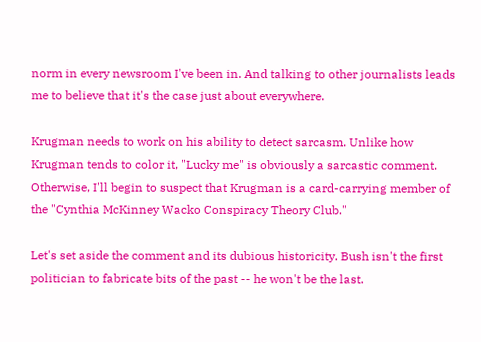norm in every newsroom I've been in. And talking to other journalists leads me to believe that it's the case just about everywhere.

Krugman needs to work on his ability to detect sarcasm. Unlike how Krugman tends to color it, "Lucky me" is obviously a sarcastic comment. Otherwise, I'll begin to suspect that Krugman is a card-carrying member of the "Cynthia McKinney Wacko Conspiracy Theory Club."

Let's set aside the comment and its dubious historicity. Bush isn't the first politician to fabricate bits of the past -- he won't be the last.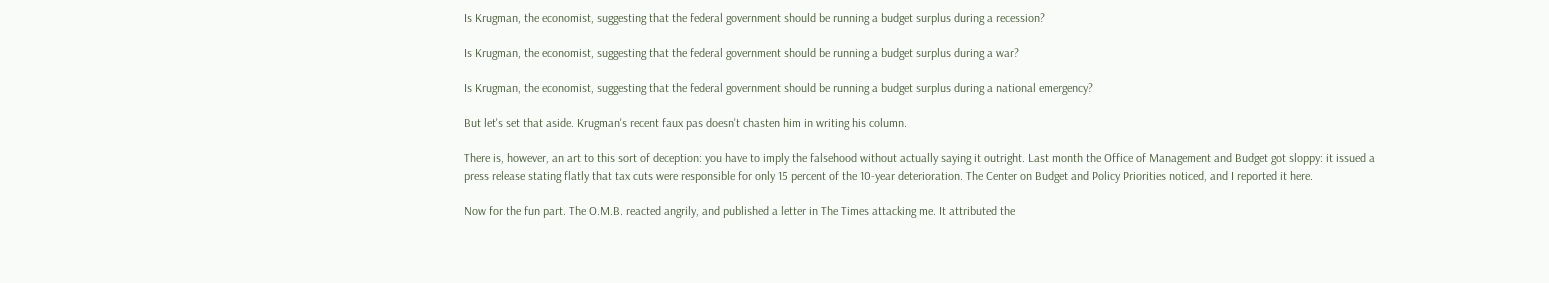Is Krugman, the economist, suggesting that the federal government should be running a budget surplus during a recession?

Is Krugman, the economist, suggesting that the federal government should be running a budget surplus during a war?

Is Krugman, the economist, suggesting that the federal government should be running a budget surplus during a national emergency?

But let's set that aside. Krugman's recent faux pas doesn't chasten him in writing his column.

There is, however, an art to this sort of deception: you have to imply the falsehood without actually saying it outright. Last month the Office of Management and Budget got sloppy: it issued a press release stating flatly that tax cuts were responsible for only 15 percent of the 10-year deterioration. The Center on Budget and Policy Priorities noticed, and I reported it here.

Now for the fun part. The O.M.B. reacted angrily, and published a letter in The Times attacking me. It attributed the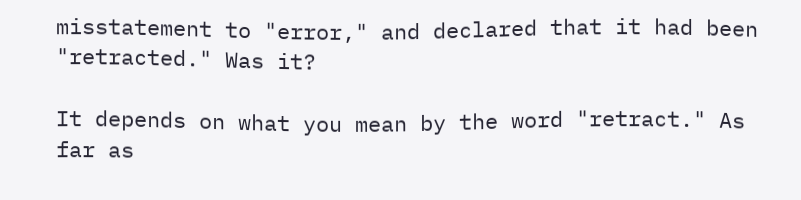misstatement to "error," and declared that it had been "retracted." Was it?

It depends on what you mean by the word "retract." As far as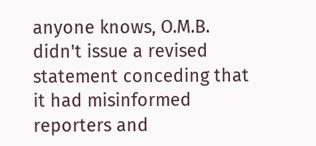anyone knows, O.M.B. didn't issue a revised statement conceding that it had misinformed reporters and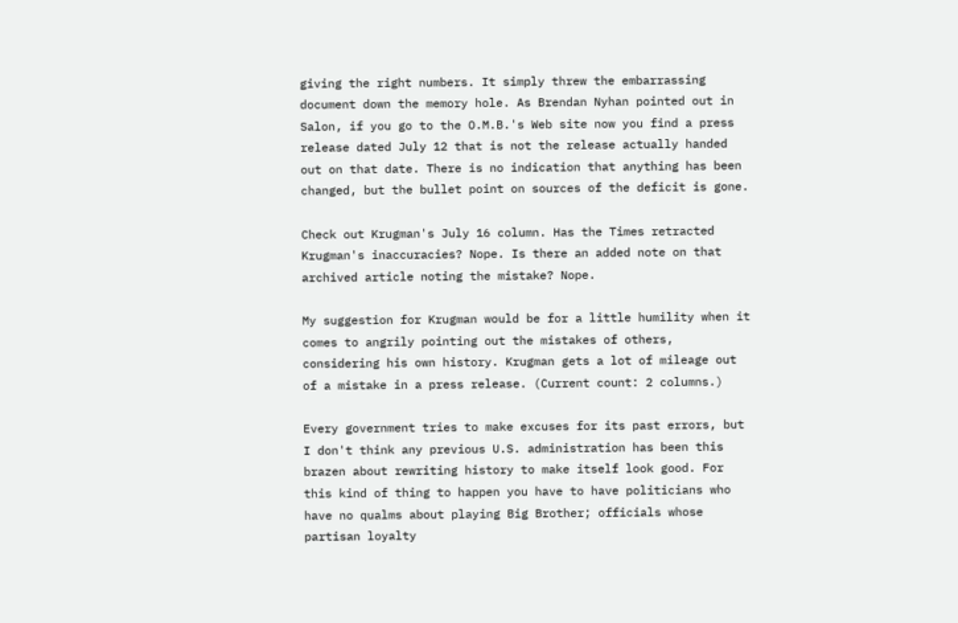giving the right numbers. It simply threw the embarrassing document down the memory hole. As Brendan Nyhan pointed out in Salon, if you go to the O.M.B.'s Web site now you find a press release dated July 12 that is not the release actually handed out on that date. There is no indication that anything has been changed, but the bullet point on sources of the deficit is gone.

Check out Krugman's July 16 column. Has the Times retracted Krugman's inaccuracies? Nope. Is there an added note on that archived article noting the mistake? Nope.

My suggestion for Krugman would be for a little humility when it comes to angrily pointing out the mistakes of others, considering his own history. Krugman gets a lot of mileage out of a mistake in a press release. (Current count: 2 columns.)

Every government tries to make excuses for its past errors, but I don't think any previous U.S. administration has been this brazen about rewriting history to make itself look good. For this kind of thing to happen you have to have politicians who have no qualms about playing Big Brother; officials whose partisan loyalty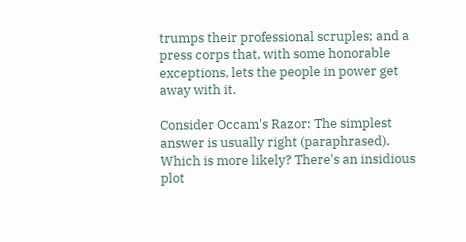trumps their professional scruples; and a press corps that, with some honorable exceptions, lets the people in power get away with it.

Consider Occam's Razor: The simplest answer is usually right (paraphrased). Which is more likely? There's an insidious plot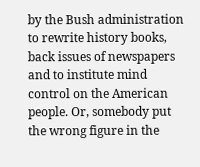by the Bush administration to rewrite history books, back issues of newspapers and to institute mind control on the American people. Or, somebody put the wrong figure in the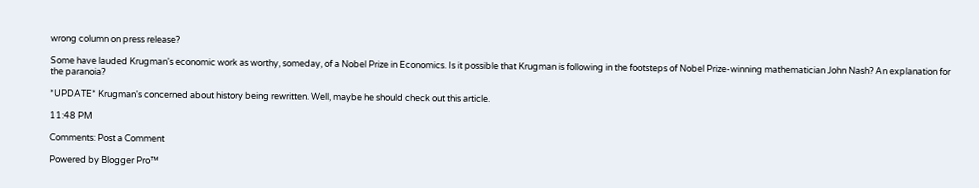wrong column on press release?

Some have lauded Krugman's economic work as worthy, someday, of a Nobel Prize in Economics. Is it possible that Krugman is following in the footsteps of Nobel Prize-winning mathematician John Nash? An explanation for the paranoia?

*UPDATE* Krugman's concerned about history being rewritten. Well, maybe he should check out this article.

11:48 PM

Comments: Post a Comment

Powered by Blogger Pro™